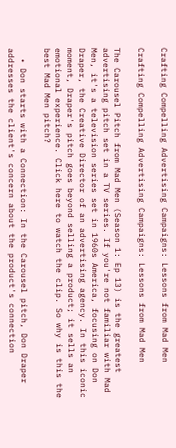Crafting Compelling Advertising Campaigns: Lessons from Mad Men

Crafting Compelling Advertising Campaigns: Lessons from Mad Men

The Carousel Pitch from Mad Men (Season 1: Ep 13) is the greatest advertising pitch set in a TV series. If you're not familiar with Mad Men, it's a television series set in 1960s America, focusing on Don Draper, the Creative Director of an advertising agency. In this iconic moment, Draper's pitch goes beyond selling a product; it sells an emotional experience. Click here to watch the clip. So why is this the best Mad Men pitch?

  • Don starts with a Connection: In the Carousel pitch, Don Draper addresses the client's concern about the product's connection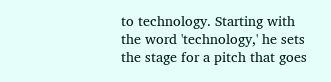to technology. Starting with the word 'technology,' he sets the stage for a pitch that goes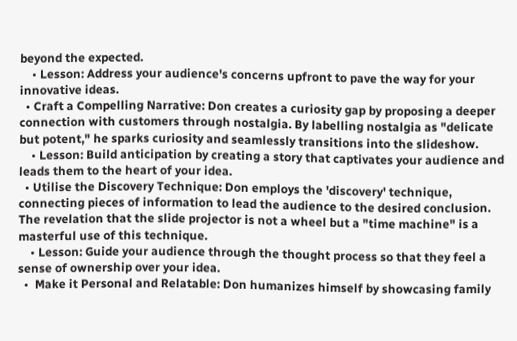beyond the expected.
    • Lesson: Address your audience's concerns upfront to pave the way for your innovative ideas.
  • Craft a Compelling Narrative: Don creates a curiosity gap by proposing a deeper connection with customers through nostalgia. By labelling nostalgia as "delicate but potent," he sparks curiosity and seamlessly transitions into the slideshow.
    • Lesson: Build anticipation by creating a story that captivates your audience and leads them to the heart of your idea.
  • Utilise the Discovery Technique: Don employs the 'discovery' technique, connecting pieces of information to lead the audience to the desired conclusion. The revelation that the slide projector is not a wheel but a "time machine" is a masterful use of this technique.
    • Lesson: Guide your audience through the thought process so that they feel a sense of ownership over your idea.
  •  Make it Personal and Relatable: Don humanizes himself by showcasing family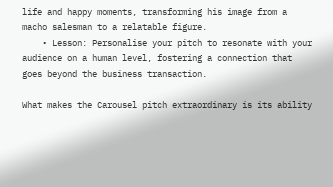life and happy moments, transforming his image from a macho salesman to a relatable figure.
    • Lesson: Personalise your pitch to resonate with your audience on a human level, fostering a connection that goes beyond the business transaction.

What makes the Carousel pitch extraordinary is its ability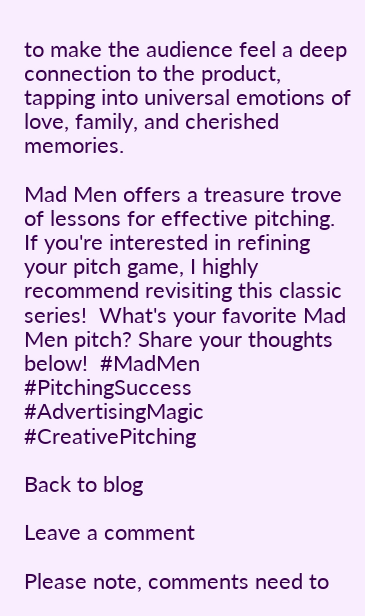to make the audience feel a deep connection to the product, tapping into universal emotions of love, family, and cherished memories.

Mad Men offers a treasure trove of lessons for effective pitching.  If you're interested in refining your pitch game, I highly recommend revisiting this classic series!  What's your favorite Mad Men pitch? Share your thoughts below!  #MadMen #PitchingSuccess #AdvertisingMagic #CreativePitching

Back to blog

Leave a comment

Please note, comments need to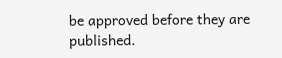be approved before they are published.